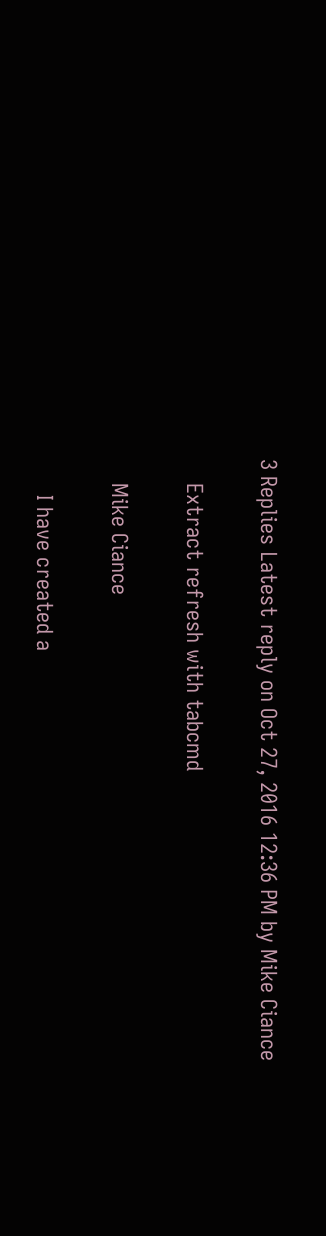3 Replies Latest reply on Oct 27, 2016 12:36 PM by Mike Ciance

    Extract refresh with tabcmd

    Mike Ciance

      I have created a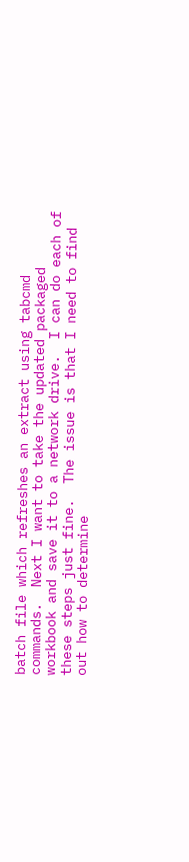batch file which refreshes an extract using tabcmd commands.  Next I want to take the updated packaged workbook and save it to a network drive.  I can do each of these steps just fine.  The issue is that I need to find out how to determine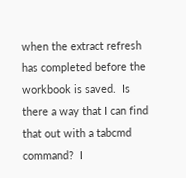when the extract refresh has completed before the workbook is saved.  Is there a way that I can find that out with a tabcmd command?  I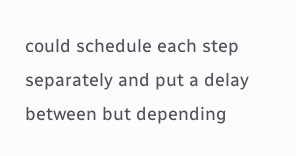could schedule each step separately and put a delay between but depending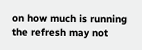on how much is running the refresh may not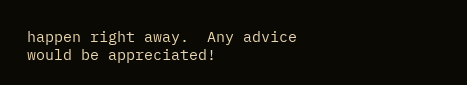happen right away.  Any advice would be appreciated!